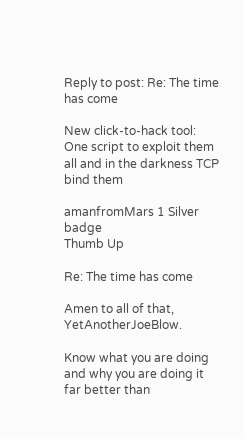Reply to post: Re: The time has come

New click-to-hack tool: One script to exploit them all and in the darkness TCP bind them

amanfromMars 1 Silver badge
Thumb Up

Re: The time has come

Amen to all of that, YetAnotherJoeBlow.

Know what you are doing and why you are doing it far better than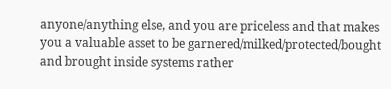anyone/anything else, and you are priceless and that makes you a valuable asset to be garnered/milked/protected/bought and brought inside systems rather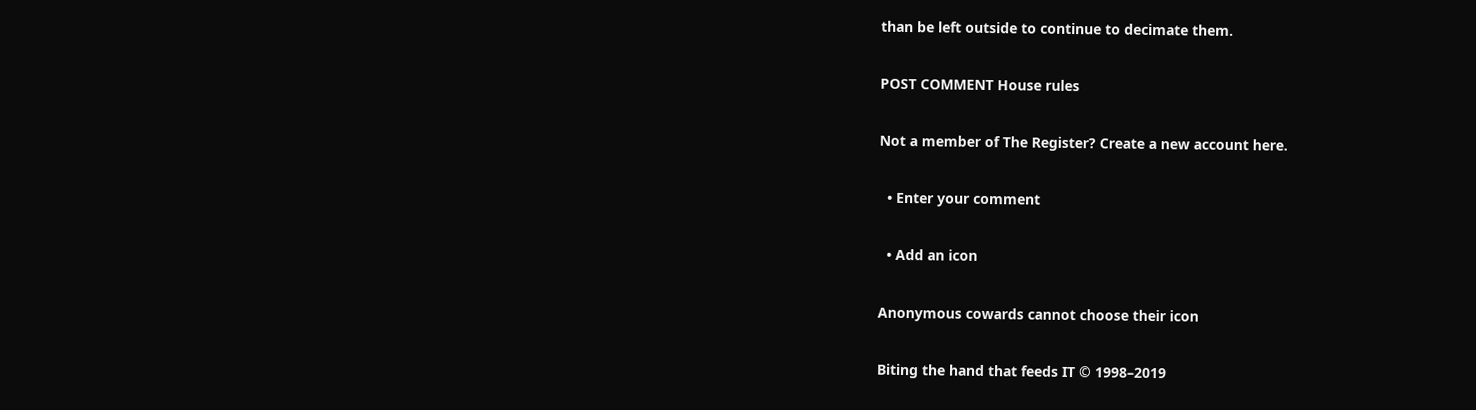than be left outside to continue to decimate them.

POST COMMENT House rules

Not a member of The Register? Create a new account here.

  • Enter your comment

  • Add an icon

Anonymous cowards cannot choose their icon

Biting the hand that feeds IT © 1998–2019